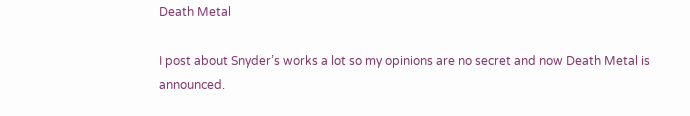Death Metal

I post about Snyder’s works a lot so my opinions are no secret and now Death Metal is announced.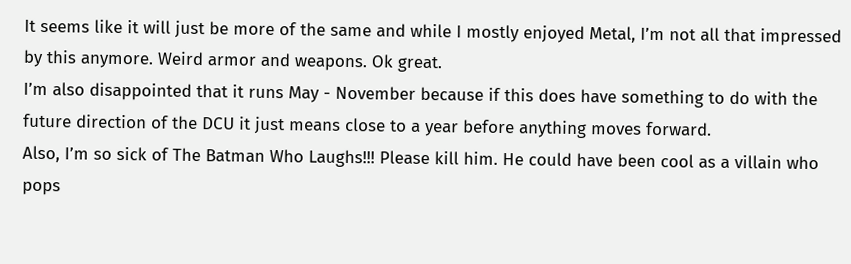It seems like it will just be more of the same and while I mostly enjoyed Metal, I’m not all that impressed by this anymore. Weird armor and weapons. Ok great.
I’m also disappointed that it runs May - November because if this does have something to do with the future direction of the DCU it just means close to a year before anything moves forward.
Also, I’m so sick of The Batman Who Laughs!!! Please kill him. He could have been cool as a villain who pops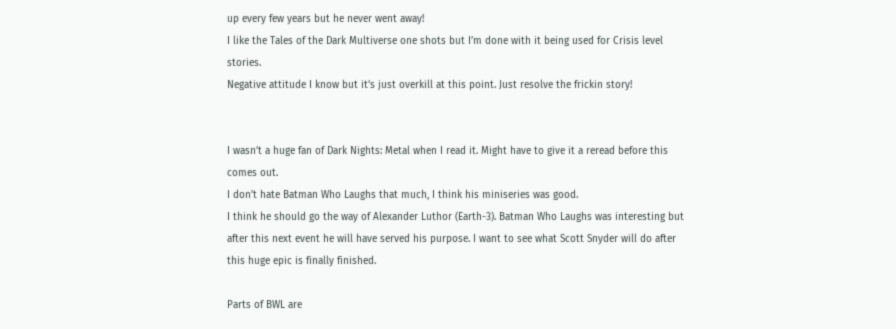up every few years but he never went away!
I like the Tales of the Dark Multiverse one shots but I’m done with it being used for Crisis level stories.
Negative attitude I know but it’s just overkill at this point. Just resolve the frickin story!


I wasn’t a huge fan of Dark Nights: Metal when I read it. Might have to give it a reread before this comes out.
I don’t hate Batman Who Laughs that much, I think his miniseries was good.
I think he should go the way of Alexander Luthor (Earth-3). Batman Who Laughs was interesting but after this next event he will have served his purpose. I want to see what Scott Snyder will do after this huge epic is finally finished.

Parts of BWL are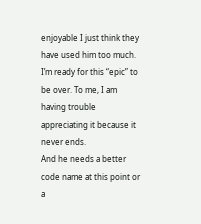enjoyable I just think they have used him too much. I’m ready for this “epic” to be over. To me, I am having trouble appreciating it because it never ends.
And he needs a better code name at this point or a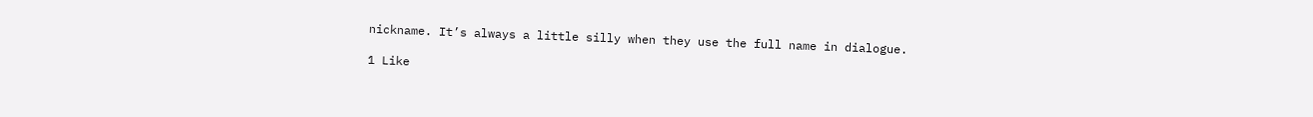nickname. It’s always a little silly when they use the full name in dialogue.

1 Like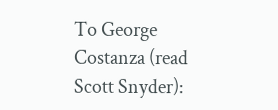To George Costanza (read Scott Snyder):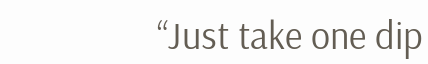“Just take one dip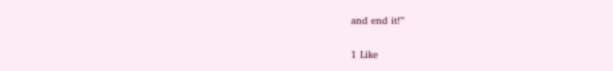and end it!”

1 Like